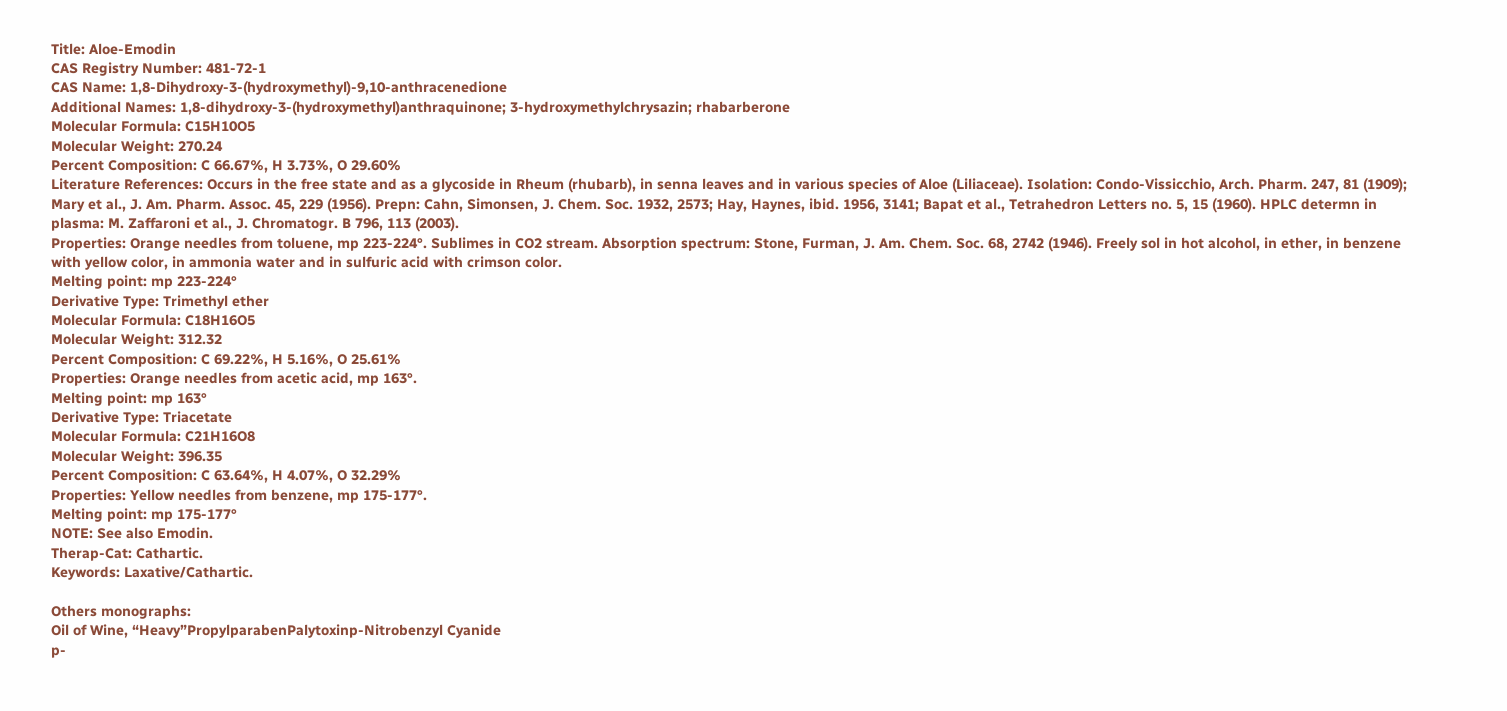Title: Aloe-Emodin
CAS Registry Number: 481-72-1
CAS Name: 1,8-Dihydroxy-3-(hydroxymethyl)-9,10-anthracenedione
Additional Names: 1,8-dihydroxy-3-(hydroxymethyl)anthraquinone; 3-hydroxymethylchrysazin; rhabarberone
Molecular Formula: C15H10O5
Molecular Weight: 270.24
Percent Composition: C 66.67%, H 3.73%, O 29.60%
Literature References: Occurs in the free state and as a glycoside in Rheum (rhubarb), in senna leaves and in various species of Aloe (Liliaceae). Isolation: Condo-Vissicchio, Arch. Pharm. 247, 81 (1909); Mary et al., J. Am. Pharm. Assoc. 45, 229 (1956). Prepn: Cahn, Simonsen, J. Chem. Soc. 1932, 2573; Hay, Haynes, ibid. 1956, 3141; Bapat et al., Tetrahedron Letters no. 5, 15 (1960). HPLC determn in plasma: M. Zaffaroni et al., J. Chromatogr. B 796, 113 (2003).
Properties: Orange needles from toluene, mp 223-224°. Sublimes in CO2 stream. Absorption spectrum: Stone, Furman, J. Am. Chem. Soc. 68, 2742 (1946). Freely sol in hot alcohol, in ether, in benzene with yellow color, in ammonia water and in sulfuric acid with crimson color.
Melting point: mp 223-224°
Derivative Type: Trimethyl ether
Molecular Formula: C18H16O5
Molecular Weight: 312.32
Percent Composition: C 69.22%, H 5.16%, O 25.61%
Properties: Orange needles from acetic acid, mp 163°.
Melting point: mp 163°
Derivative Type: Triacetate
Molecular Formula: C21H16O8
Molecular Weight: 396.35
Percent Composition: C 63.64%, H 4.07%, O 32.29%
Properties: Yellow needles from benzene, mp 175-177°.
Melting point: mp 175-177°
NOTE: See also Emodin.
Therap-Cat: Cathartic.
Keywords: Laxative/Cathartic.

Others monographs:
Oil of Wine, “Heavy”PropylparabenPalytoxinp-Nitrobenzyl Cyanide
p-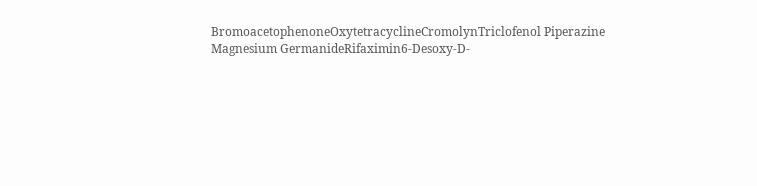BromoacetophenoneOxytetracyclineCromolynTriclofenol Piperazine
Magnesium GermanideRifaximin6-Desoxy-D-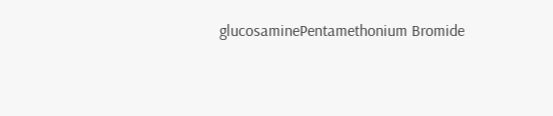glucosaminePentamethonium Bromide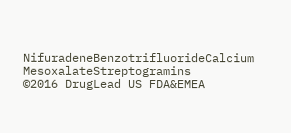NifuradeneBenzotrifluorideCalcium MesoxalateStreptogramins
©2016 DrugLead US FDA&EMEA